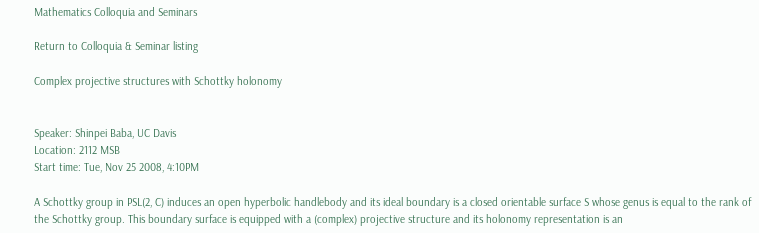Mathematics Colloquia and Seminars

Return to Colloquia & Seminar listing

Complex projective structures with Schottky holonomy


Speaker: Shinpei Baba, UC Davis
Location: 2112 MSB
Start time: Tue, Nov 25 2008, 4:10PM

A Schottky group in PSL(2, C) induces an open hyperbolic handlebody and its ideal boundary is a closed orientable surface S whose genus is equal to the rank of the Schottky group. This boundary surface is equipped with a (complex) projective structure and its holonomy representation is an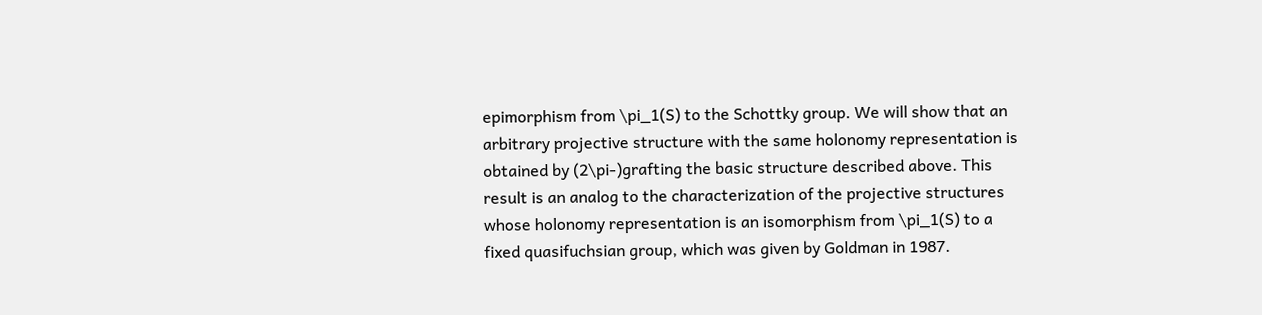epimorphism from \pi_1(S) to the Schottky group. We will show that an arbitrary projective structure with the same holonomy representation is obtained by (2\pi-)grafting the basic structure described above. This result is an analog to the characterization of the projective structures whose holonomy representation is an isomorphism from \pi_1(S) to a fixed quasifuchsian group, which was given by Goldman in 1987.